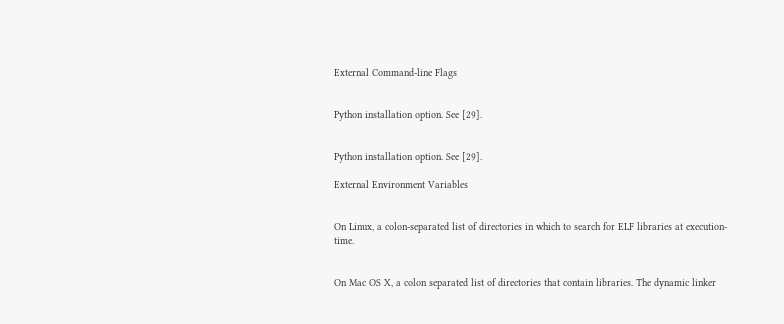External Command-line Flags


Python installation option. See [29].


Python installation option. See [29].

External Environment Variables


On Linux, a colon-separated list of directories in which to search for ELF libraries at execution-time.


On Mac OS X, a colon separated list of directories that contain libraries. The dynamic linker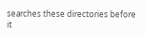searches these directories before it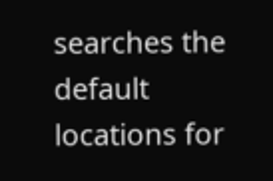searches the default locations for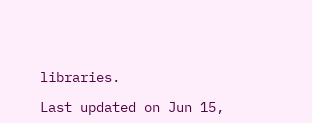libraries.

Last updated on Jun 15,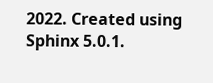2022. Created using Sphinx 5.0.1.